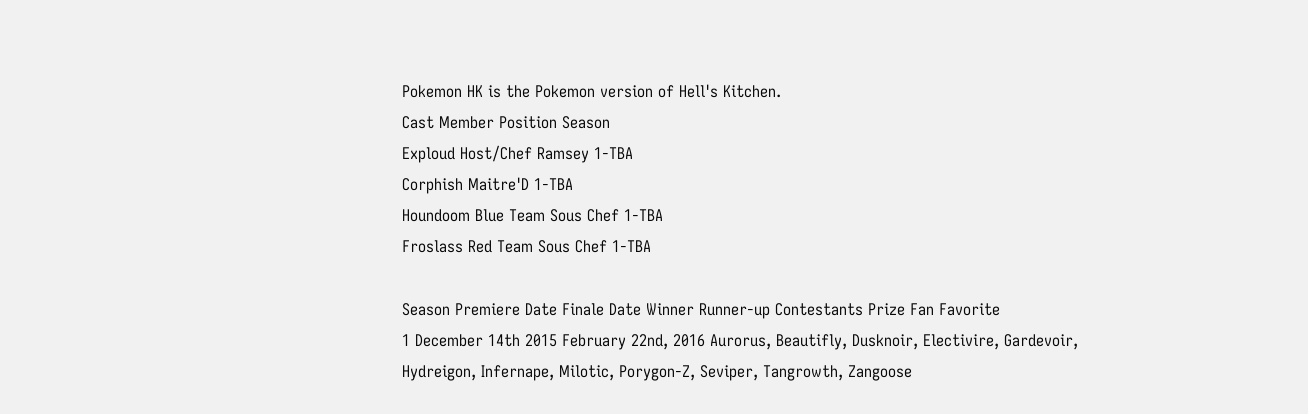Pokemon HK is the Pokemon version of Hell's Kitchen.
Cast Member Position Season
Exploud Host/Chef Ramsey 1-TBA
Corphish Maitre'D 1-TBA
Houndoom Blue Team Sous Chef 1-TBA
Froslass Red Team Sous Chef 1-TBA

Season Premiere Date Finale Date Winner Runner-up Contestants Prize Fan Favorite
1 December 14th 2015 February 22nd, 2016 Aurorus, Beautifly, Dusknoir, Electivire, Gardevoir, Hydreigon, Infernape, Milotic, Porygon-Z, Seviper, Tangrowth, Zangoose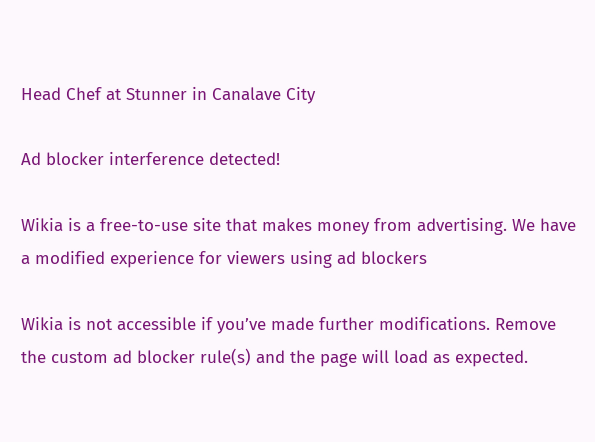Head Chef at Stunner in Canalave City

Ad blocker interference detected!

Wikia is a free-to-use site that makes money from advertising. We have a modified experience for viewers using ad blockers

Wikia is not accessible if you’ve made further modifications. Remove the custom ad blocker rule(s) and the page will load as expected.